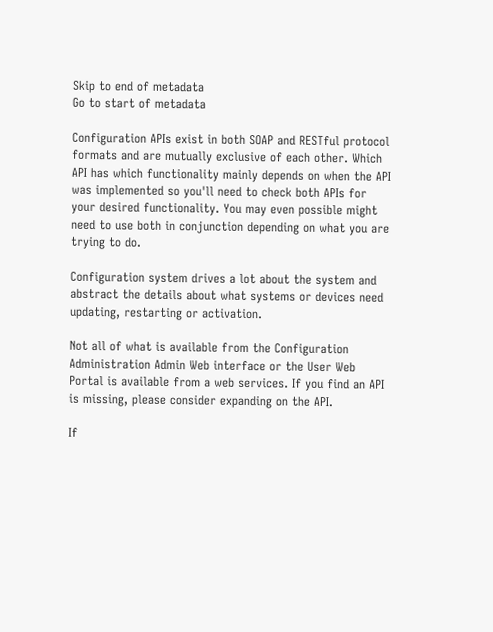Skip to end of metadata
Go to start of metadata

Configuration APIs exist in both SOAP and RESTful protocol formats and are mutually exclusive of each other. Which API has which functionality mainly depends on when the API was implemented so you'll need to check both APIs for your desired functionality. You may even possible might need to use both in conjunction depending on what you are trying to do.

Configuration system drives a lot about the system and abstract the details about what systems or devices need updating, restarting or activation.

Not all of what is available from the Configuration Administration Admin Web interface or the User Web Portal is available from a web services. If you find an API is missing, please consider expanding on the API.

If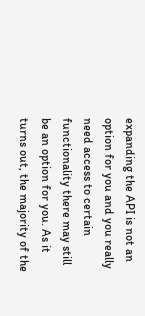expanding the API is not an option for you and you really need access to certain functionality there may still be an option for you. As it turns out, the majority of the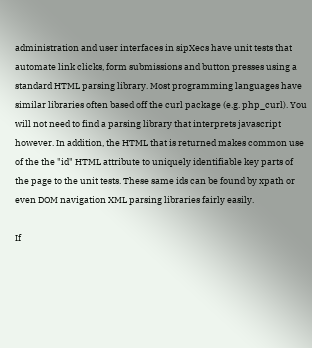administration and user interfaces in sipXecs have unit tests that automate link clicks, form submissions and button presses using a standard HTML parsing library. Most programming languages have similar libraries often based off the curl package (e.g. php_curl). You will not need to find a parsing library that interprets javascript however. In addition, the HTML that is returned makes common use of the the "id" HTML attribute to uniquely identifiable key parts of the page to the unit tests. These same ids can be found by xpath or even DOM navigation XML parsing libraries fairly easily.

If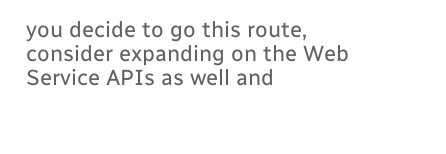you decide to go this route, consider expanding on the Web Service APIs as well and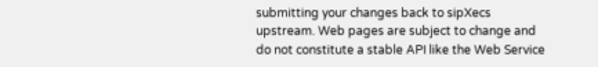submitting your changes back to sipXecs upstream. Web pages are subject to change and do not constitute a stable API like the Web Service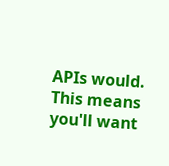APIs would. This means you'll want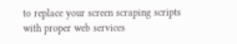to replace your screen scraping scripts with proper web services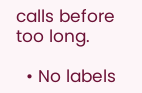calls before too long.

  • No labels